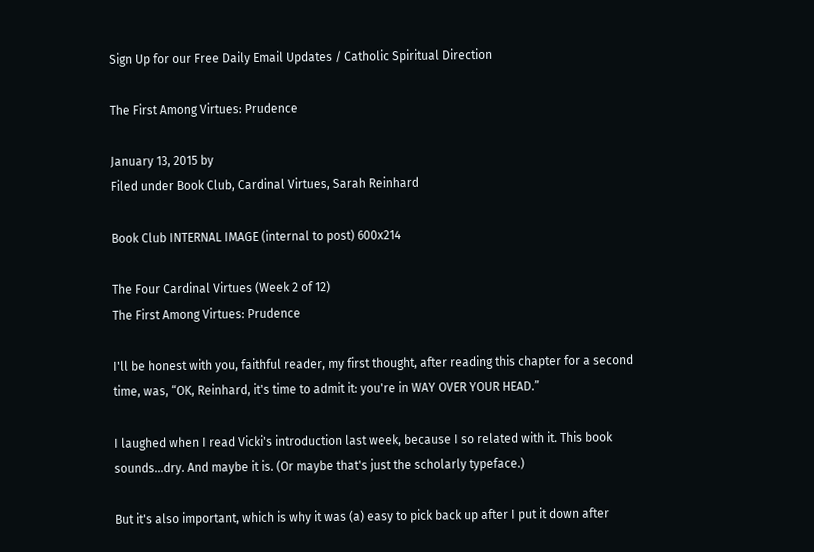Sign Up for our Free Daily Email Updates / Catholic Spiritual Direction

The First Among Virtues: Prudence

January 13, 2015 by
Filed under Book Club, Cardinal Virtues, Sarah Reinhard

Book Club INTERNAL IMAGE (internal to post) 600x214

The Four Cardinal Virtues (Week 2 of 12)
The First Among Virtues: Prudence

I'll be honest with you, faithful reader, my first thought, after reading this chapter for a second time, was, “OK, Reinhard, it's time to admit it: you're in WAY OVER YOUR HEAD.”

I laughed when I read Vicki's introduction last week, because I so related with it. This book sounds…dry. And maybe it is. (Or maybe that's just the scholarly typeface.)

But it's also important, which is why it was (a) easy to pick back up after I put it down after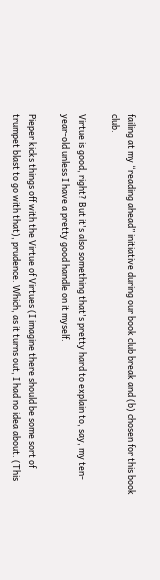failing at my “reading ahead” initiative during our book club break and (b) chosen for this book club.

Virtue is good, right? But it's also something that's pretty hard to explain to, say, my ten-year-old unless I have a pretty good handle on it myself.

Pieper kicks things off with the Virtue of Virtues (I imagine there should be some sort of trumpet blast to go with that), prudence. Which, as it turns out, I had no idea about. (This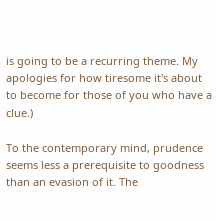is going to be a recurring theme. My apologies for how tiresome it's about to become for those of you who have a clue.)

To the contemporary mind, prudence seems less a prerequisite to goodness than an evasion of it. The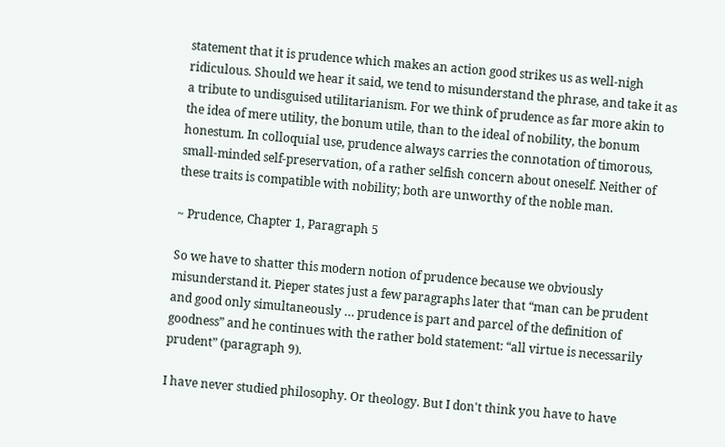statement that it is prudence which makes an action good strikes us as well-nigh ridiculous. Should we hear it said, we tend to misunderstand the phrase, and take it as a tribute to undisguised utilitarianism. For we think of prudence as far more akin to the idea of mere utility, the bonum utile, than to the ideal of nobility, the bonum honestum. In colloquial use, prudence always carries the connotation of timorous, small-minded self-preservation, of a rather selfish concern about oneself. Neither of these traits is compatible with nobility; both are unworthy of the noble man.

~ Prudence, Chapter 1, Paragraph 5

So we have to shatter this modern notion of prudence because we obviously misunderstand it. Pieper states just a few paragraphs later that “man can be prudent and good only simultaneously … prudence is part and parcel of the definition of goodness” and he continues with the rather bold statement: “all virtue is necessarily prudent” (paragraph 9).

I have never studied philosophy. Or theology. But I don't think you have to have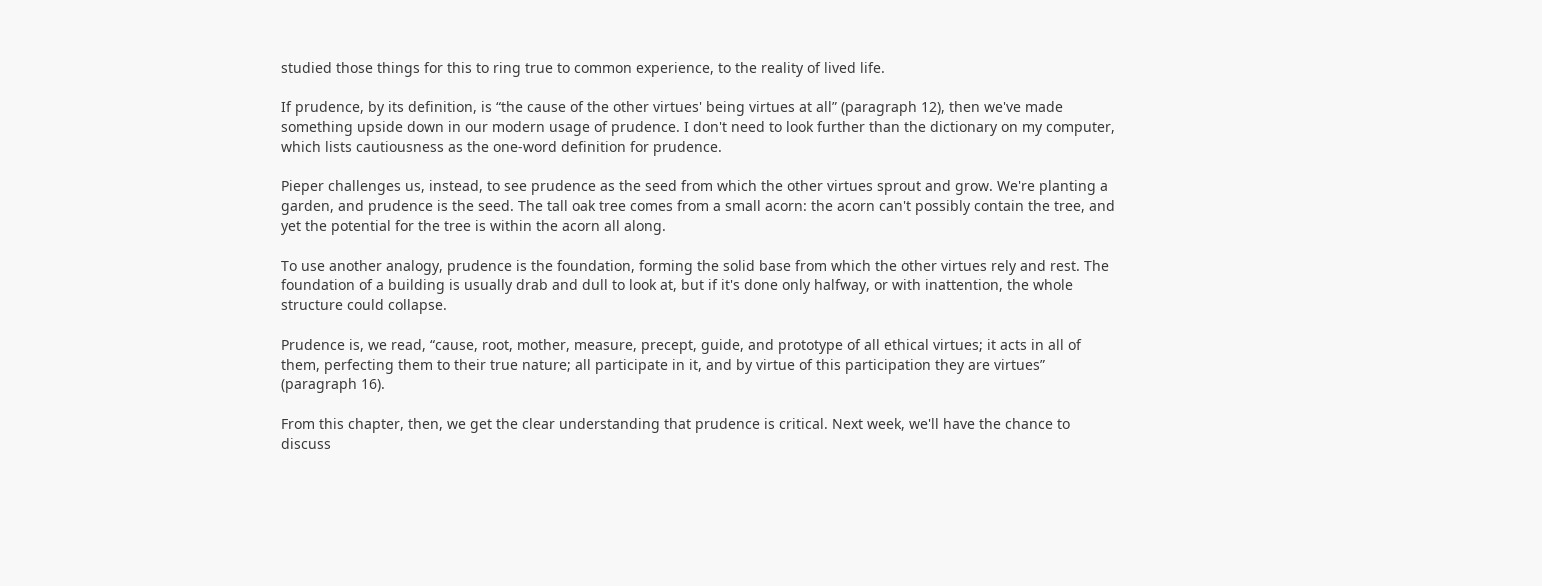studied those things for this to ring true to common experience, to the reality of lived life.

If prudence, by its definition, is “the cause of the other virtues' being virtues at all” (paragraph 12), then we've made something upside down in our modern usage of prudence. I don't need to look further than the dictionary on my computer, which lists cautiousness as the one-word definition for prudence.

Pieper challenges us, instead, to see prudence as the seed from which the other virtues sprout and grow. We're planting a garden, and prudence is the seed. The tall oak tree comes from a small acorn: the acorn can't possibly contain the tree, and yet the potential for the tree is within the acorn all along.

To use another analogy, prudence is the foundation, forming the solid base from which the other virtues rely and rest. The foundation of a building is usually drab and dull to look at, but if it's done only halfway, or with inattention, the whole structure could collapse.

Prudence is, we read, “cause, root, mother, measure, precept, guide, and prototype of all ethical virtues; it acts in all of them, perfecting them to their true nature; all participate in it, and by virtue of this participation they are virtues” (paragraph 16).

From this chapter, then, we get the clear understanding that prudence is critical. Next week, we'll have the chance to discuss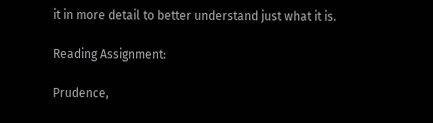it in more detail to better understand just what it is.

Reading Assignment:

Prudence,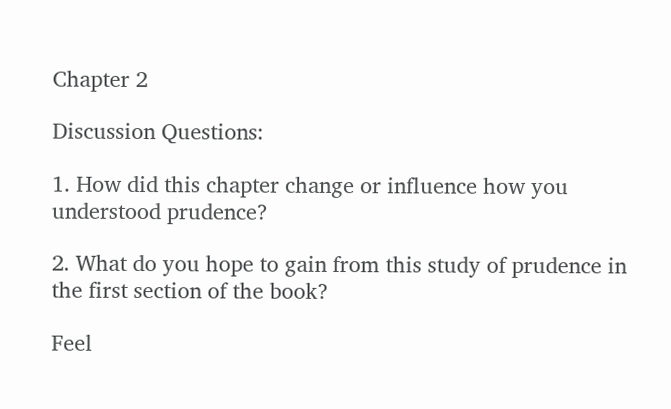Chapter 2

Discussion Questions:

1. How did this chapter change or influence how you understood prudence?

2. What do you hope to gain from this study of prudence in the first section of the book?

Feel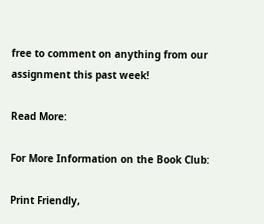free to comment on anything from our assignment this past week!

Read More:

For More Information on the Book Club:

Print Friendly,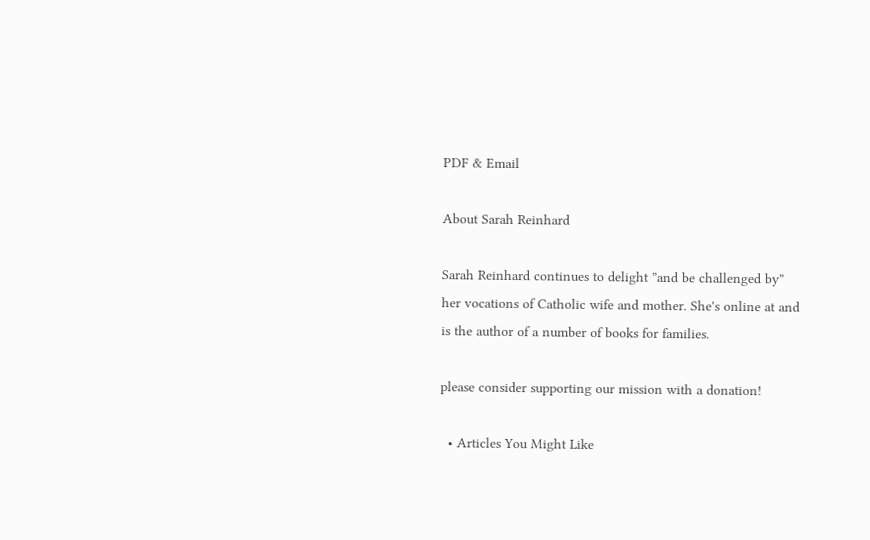PDF & Email

About Sarah Reinhard

Sarah Reinhard continues to delight ”and be challenged by” her vocations of Catholic wife and mother. She's online at and is the author of a number of books for families.

please consider supporting our mission with a donation!

  • Articles You Might Like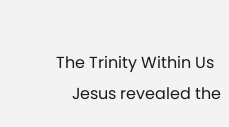The Trinity Within Us
    Jesus revealed the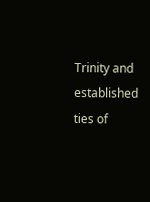Trinity and established ties of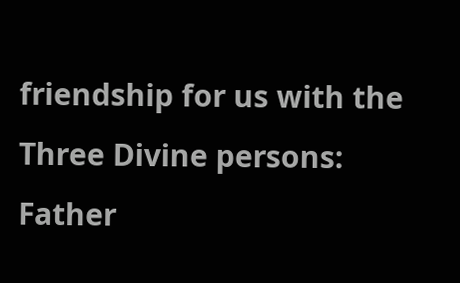friendship for us with the Three Divine persons: Father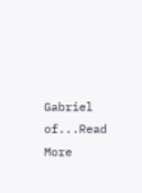Gabriel of...Read More